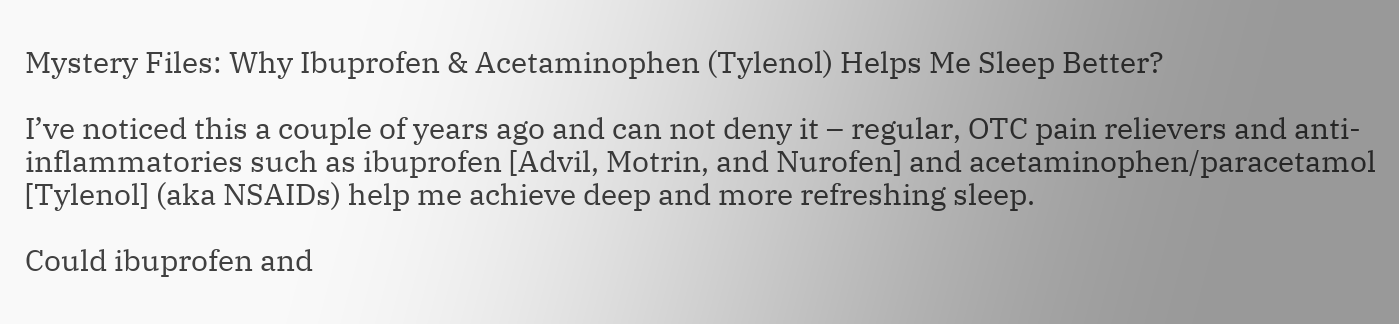Mystery Files: Why Ibuprofen & Acetaminophen (Tylenol) Helps Me Sleep Better?

I’ve noticed this a couple of years ago and can not deny it – regular, OTC pain relievers and anti-inflammatories such as ibuprofen [Advil, Motrin, and Nurofen] and acetaminophen/paracetamol [Tylenol] (aka NSAIDs) help me achieve deep and more refreshing sleep.

Could ibuprofen and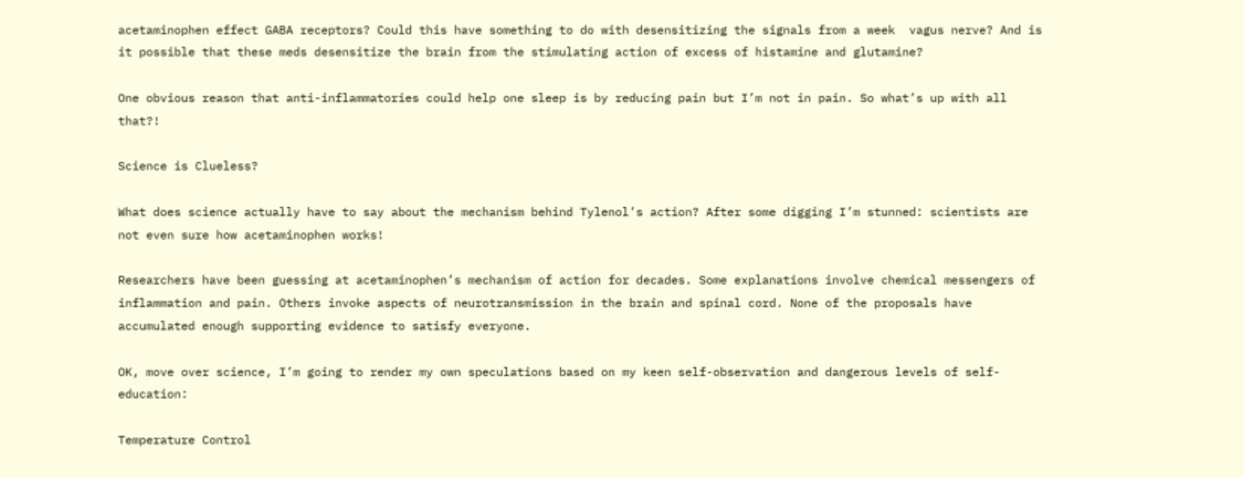acetaminophen effect GABA receptors? Could this have something to do with desensitizing the signals from a week  vagus nerve? And is it possible that these meds desensitize the brain from the stimulating action of excess of histamine and glutamine?

One obvious reason that anti-inflammatories could help one sleep is by reducing pain but I’m not in pain. So what’s up with all that?!

Science is Clueless?

What does science actually have to say about the mechanism behind Tylenol’s action? After some digging I’m stunned: scientists are not even sure how acetaminophen works!

Researchers have been guessing at acetaminophen’s mechanism of action for decades. Some explanations involve chemical messengers of inflammation and pain. Others invoke aspects of neurotransmission in the brain and spinal cord. None of the proposals have accumulated enough supporting evidence to satisfy everyone.

OK, move over science, I’m going to render my own speculations based on my keen self-observation and dangerous levels of self-education:

Temperature Control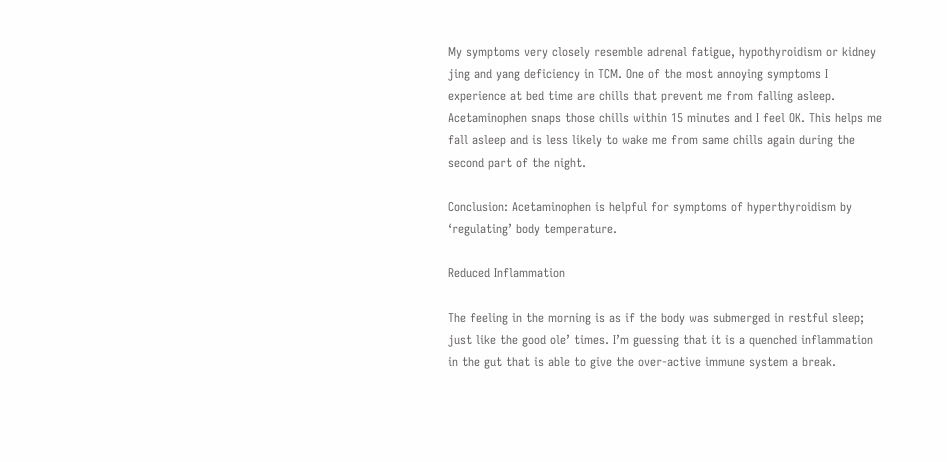My symptoms very closely resemble adrenal fatigue, hypothyroidism or kidney jing and yang deficiency in TCM. One of the most annoying symptoms I experience at bed time are chills that prevent me from falling asleep. Acetaminophen snaps those chills within 15 minutes and I feel OK. This helps me fall asleep and is less likely to wake me from same chills again during the second part of the night.

Conclusion: Acetaminophen is helpful for symptoms of hyperthyroidism by ‘regulating’ body temperature.

Reduced Inflammation

The feeling in the morning is as if the body was submerged in restful sleep; just like the good ole’ times. I’m guessing that it is a quenched inflammation in the gut that is able to give the over-active immune system a break.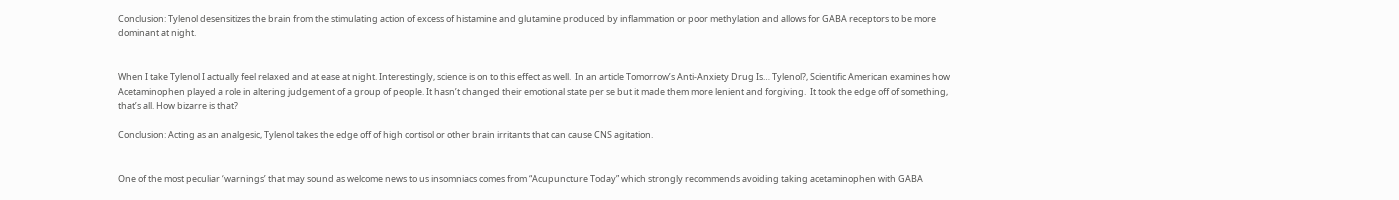Conclusion: Tylenol desensitizes the brain from the stimulating action of excess of histamine and glutamine produced by inflammation or poor methylation and allows for GABA receptors to be more dominant at night.


When I take Tylenol I actually feel relaxed and at ease at night. Interestingly, science is on to this effect as well.  In an article Tomorrow’s Anti-Anxiety Drug Is… Tylenol?, Scientific American examines how Acetaminophen played a role in altering judgement of a group of people. It hasn’t changed their emotional state per se but it made them more lenient and forgiving.  It took the edge off of something, that’s all. How bizarre is that?

Conclusion: Acting as an analgesic, Tylenol takes the edge off of high cortisol or other brain irritants that can cause CNS agitation.


One of the most peculiar ‘warnings’ that may sound as welcome news to us insomniacs comes from “Acupuncture Today” which strongly recommends avoiding taking acetaminophen with GABA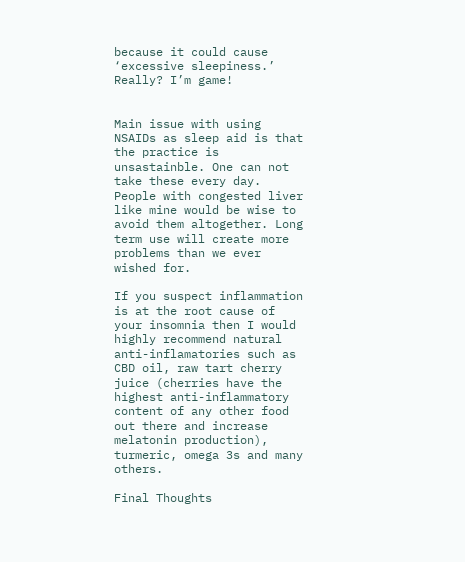because it could cause ‘excessive sleepiness.’  Really? I’m game!


Main issue with using NSAIDs as sleep aid is that the practice is unsastainble. One can not take these every day. People with congested liver like mine would be wise to avoid them altogether. Long term use will create more problems than we ever wished for.

If you suspect inflammation is at the root cause of your insomnia then I would highly recommend natural anti-inflamatories such as CBD oil, raw tart cherry juice (cherries have the highest anti-inflammatory content of any other food out there and increase melatonin production), turmeric, omega 3s and many others.

Final Thoughts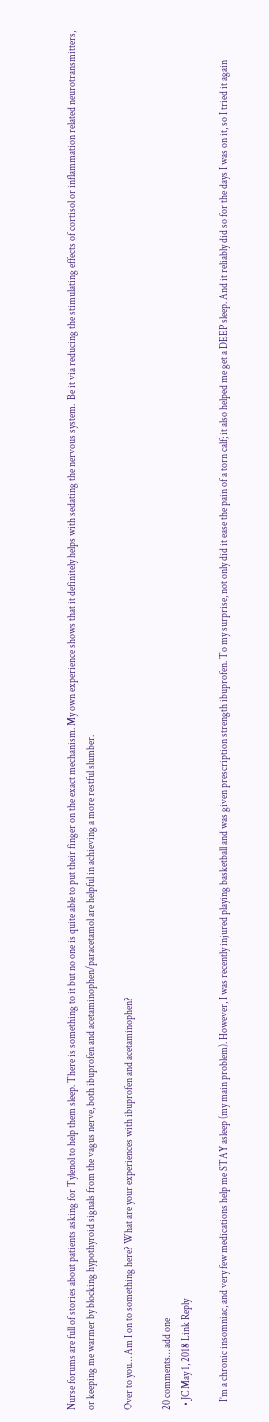Nurse forums are full of stories about patients asking for Tylenol to help them sleep. There is something to it but no one is quite able to put their finger on the exact mechanism. My own experience shows that it definitely helps with sedating the nervous system.  Be it via reducing the stimulating effects of cortisol or inflammation related neurotransmitters, or keeping me warmer by blocking hypothyroid signals from the vagus nerve, both ibuprofen and acetaminophen/paracetamol are helpful in achieving a more restful slumber.

Over to you… Am I on to something here? What are your experiences with ibuprofen and acetaminophen?

20 comments… add one
  • JC May 1, 2018 Link Reply

    I’m a chronic insomniac, and very few medications help me STAY asleep (my main problem). However, I was recently injured playing basketball and was given prescription strength ibuprofen. To my surprise, not only did it ease the pain of a torn calf; it also helped me get a DEEP sleep. And it reliably did so for the days I was on it, so I tried it again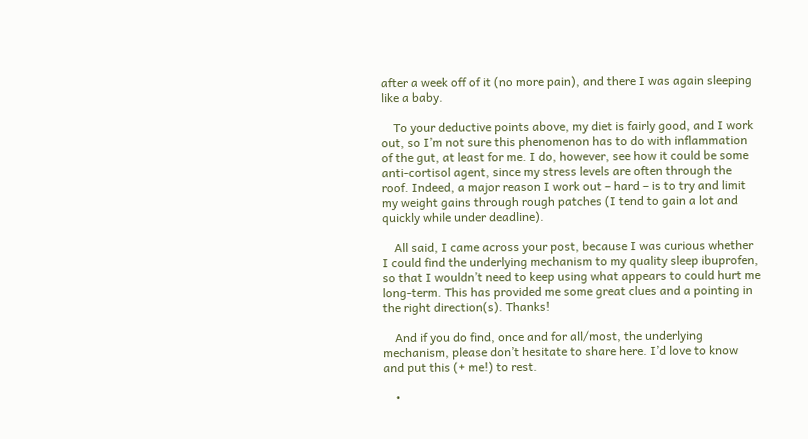after a week off of it (no more pain), and there I was again sleeping like a baby.

    To your deductive points above, my diet is fairly good, and I work out, so I’m not sure this phenomenon has to do with inflammation of the gut, at least for me. I do, however, see how it could be some anti-cortisol agent, since my stress levels are often through the roof. Indeed, a major reason I work out – hard – is to try and limit my weight gains through rough patches (I tend to gain a lot and quickly while under deadline).

    All said, I came across your post, because I was curious whether I could find the underlying mechanism to my quality sleep ibuprofen, so that I wouldn’t need to keep using what appears to could hurt me long-term. This has provided me some great clues and a pointing in the right direction(s). Thanks!

    And if you do find, once and for all/most, the underlying mechanism, please don’t hesitate to share here. I’d love to know and put this (+ me!) to rest.

    •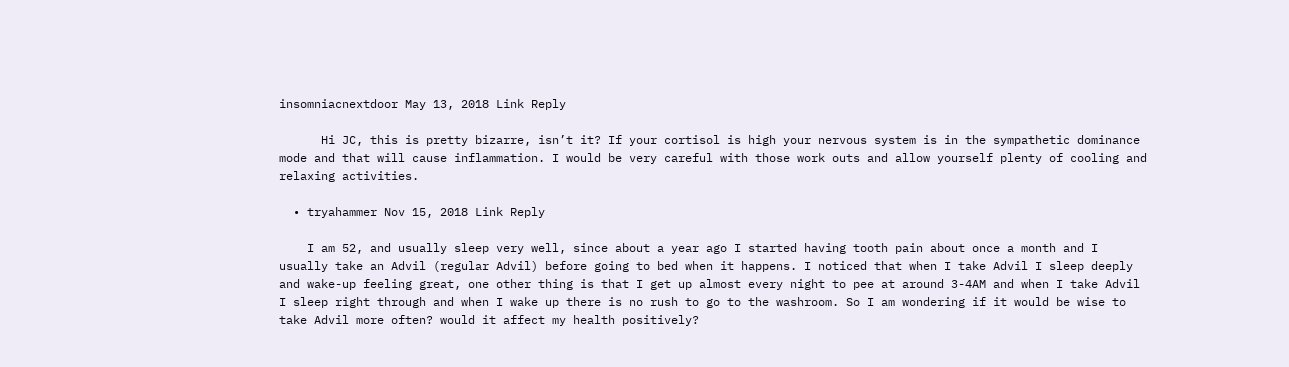insomniacnextdoor May 13, 2018 Link Reply

      Hi JC, this is pretty bizarre, isn’t it? If your cortisol is high your nervous system is in the sympathetic dominance mode and that will cause inflammation. I would be very careful with those work outs and allow yourself plenty of cooling and relaxing activities.

  • tryahammer Nov 15, 2018 Link Reply

    I am 52, and usually sleep very well, since about a year ago I started having tooth pain about once a month and I usually take an Advil (regular Advil) before going to bed when it happens. I noticed that when I take Advil I sleep deeply and wake-up feeling great, one other thing is that I get up almost every night to pee at around 3-4AM and when I take Advil I sleep right through and when I wake up there is no rush to go to the washroom. So I am wondering if it would be wise to take Advil more often? would it affect my health positively?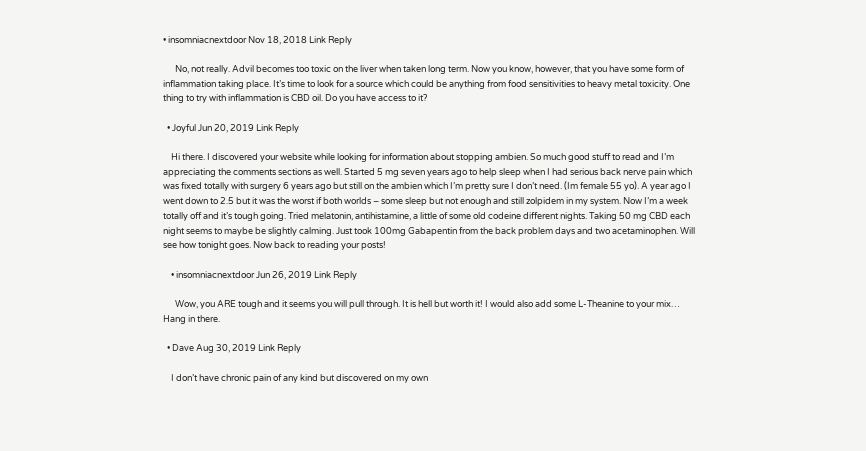• insomniacnextdoor Nov 18, 2018 Link Reply

      No, not really. Advil becomes too toxic on the liver when taken long term. Now you know, however, that you have some form of inflammation taking place. It’s time to look for a source which could be anything from food sensitivities to heavy metal toxicity. One thing to try with inflammation is CBD oil. Do you have access to it?

  • Joyful Jun 20, 2019 Link Reply

    Hi there. I discovered your website while looking for information about stopping ambien. So much good stuff to read and I’m appreciating the comments sections as well. Started 5 mg seven years ago to help sleep when I had serious back nerve pain which was fixed totally with surgery 6 years ago but still on the ambien which I’m pretty sure I don’t need. (Im female 55 yo). A year ago I went down to 2.5 but it was the worst if both worlds – some sleep but not enough and still zolpidem in my system. Now I’m a week totally off and it’s tough going. Tried melatonin, antihistamine, a little of some old codeine different nights. Taking 50 mg CBD each night seems to maybe be slightly calming. Just took 100mg Gabapentin from the back problem days and two acetaminophen. Will see how tonight goes. Now back to reading your posts!

    • insomniacnextdoor Jun 26, 2019 Link Reply

      Wow, you ARE tough and it seems you will pull through. It is hell but worth it! I would also add some L-Theanine to your mix… Hang in there.

  • Dave Aug 30, 2019 Link Reply

    I don’t have chronic pain of any kind but discovered on my own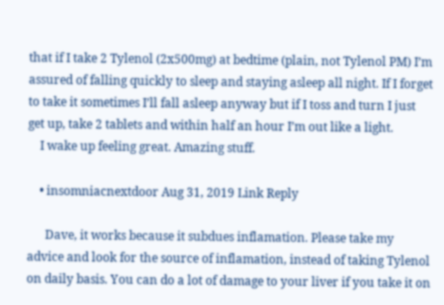that if I take 2 Tylenol (2x500mg) at bedtime (plain, not Tylenol PM) I’m assured of falling quickly to sleep and staying asleep all night. If I forget to take it sometimes I’ll fall asleep anyway but if I toss and turn I just get up, take 2 tablets and within half an hour I’m out like a light.
    I wake up feeling great. Amazing stuff.

    • insomniacnextdoor Aug 31, 2019 Link Reply

      Dave, it works because it subdues inflamation. Please take my advice and look for the source of inflamation, instead of taking Tylenol on daily basis. You can do a lot of damage to your liver if you take it on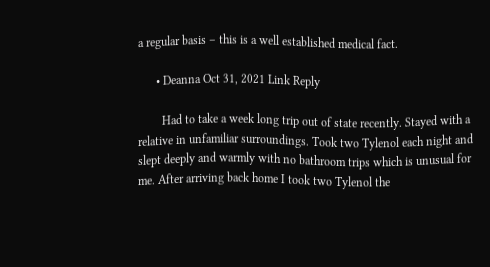a regular basis – this is a well established medical fact.

      • Deanna Oct 31, 2021 Link Reply

        Had to take a week long trip out of state recently. Stayed with a relative in unfamiliar surroundings. Took two Tylenol each night and slept deeply and warmly with no bathroom trips which is unusual for me. After arriving back home I took two Tylenol the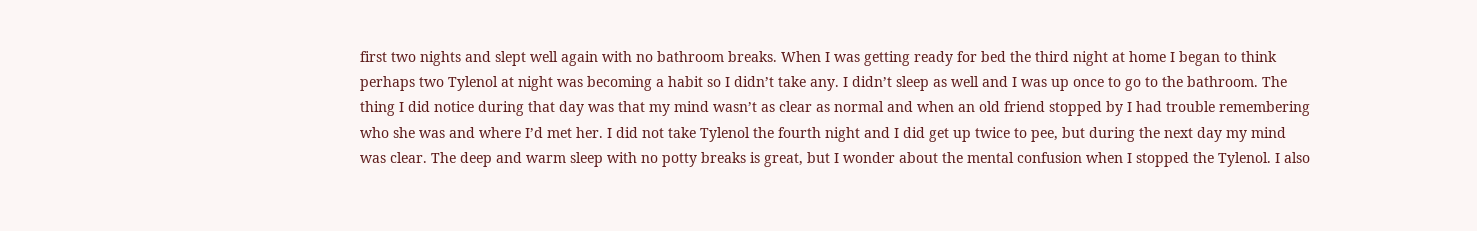first two nights and slept well again with no bathroom breaks. When I was getting ready for bed the third night at home I began to think perhaps two Tylenol at night was becoming a habit so I didn’t take any. I didn’t sleep as well and I was up once to go to the bathroom. The thing I did notice during that day was that my mind wasn’t as clear as normal and when an old friend stopped by I had trouble remembering who she was and where I’d met her. I did not take Tylenol the fourth night and I did get up twice to pee, but during the next day my mind was clear. The deep and warm sleep with no potty breaks is great, but I wonder about the mental confusion when I stopped the Tylenol. I also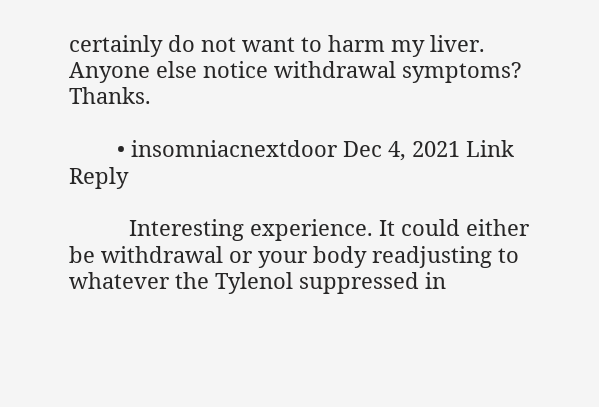certainly do not want to harm my liver. Anyone else notice withdrawal symptoms? Thanks.

        • insomniacnextdoor Dec 4, 2021 Link Reply

          Interesting experience. It could either be withdrawal or your body readjusting to whatever the Tylenol suppressed in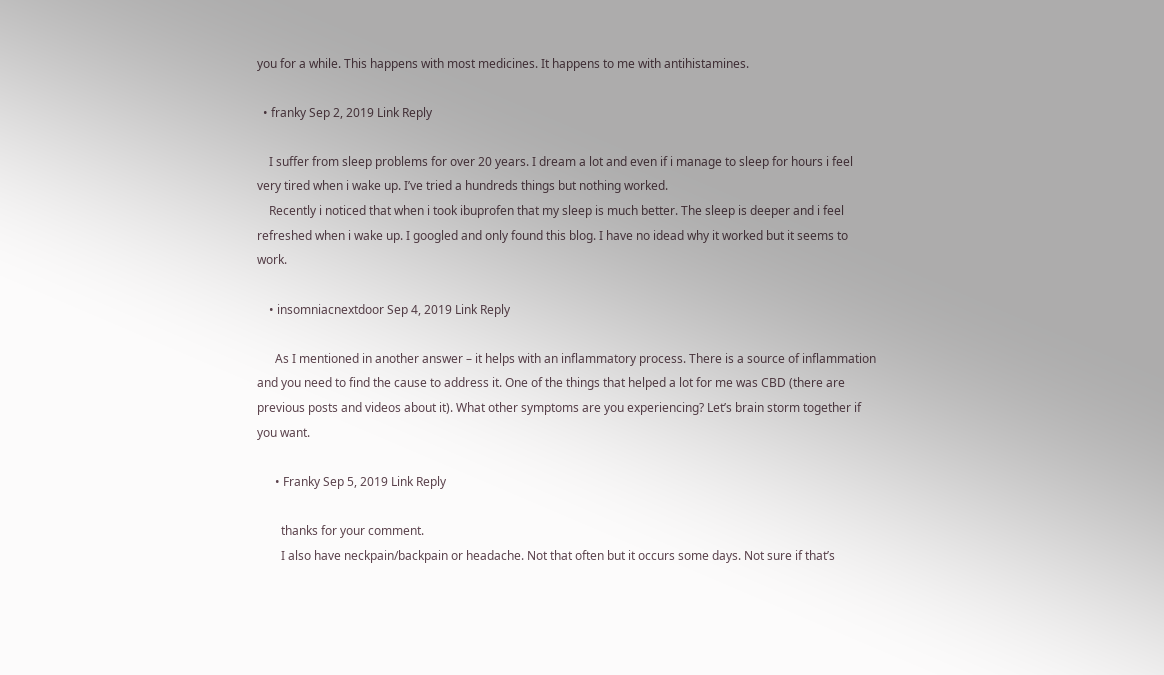you for a while. This happens with most medicines. It happens to me with antihistamines.

  • franky Sep 2, 2019 Link Reply

    I suffer from sleep problems for over 20 years. I dream a lot and even if i manage to sleep for hours i feel very tired when i wake up. I’ve tried a hundreds things but nothing worked.
    Recently i noticed that when i took ibuprofen that my sleep is much better. The sleep is deeper and i feel refreshed when i wake up. I googled and only found this blog. I have no idead why it worked but it seems to work.

    • insomniacnextdoor Sep 4, 2019 Link Reply

      As I mentioned in another answer – it helps with an inflammatory process. There is a source of inflammation and you need to find the cause to address it. One of the things that helped a lot for me was CBD (there are previous posts and videos about it). What other symptoms are you experiencing? Let’s brain storm together if you want.

      • Franky Sep 5, 2019 Link Reply

        thanks for your comment.
        I also have neckpain/backpain or headache. Not that often but it occurs some days. Not sure if that’s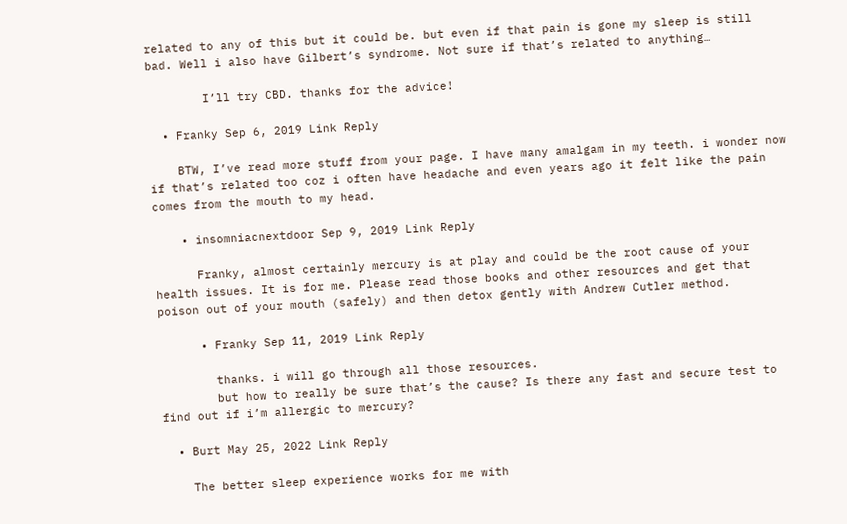related to any of this but it could be. but even if that pain is gone my sleep is still bad. Well i also have Gilbert’s syndrome. Not sure if that’s related to anything…

        I’ll try CBD. thanks for the advice!

  • Franky Sep 6, 2019 Link Reply

    BTW, I’ve read more stuff from your page. I have many amalgam in my teeth. i wonder now if that’s related too coz i often have headache and even years ago it felt like the pain comes from the mouth to my head.

    • insomniacnextdoor Sep 9, 2019 Link Reply

      Franky, almost certainly mercury is at play and could be the root cause of your health issues. It is for me. Please read those books and other resources and get that poison out of your mouth (safely) and then detox gently with Andrew Cutler method.

      • Franky Sep 11, 2019 Link Reply

        thanks. i will go through all those resources.
        but how to really be sure that’s the cause? Is there any fast and secure test to find out if i’m allergic to mercury?

  • Burt May 25, 2022 Link Reply

    The better sleep experience works for me with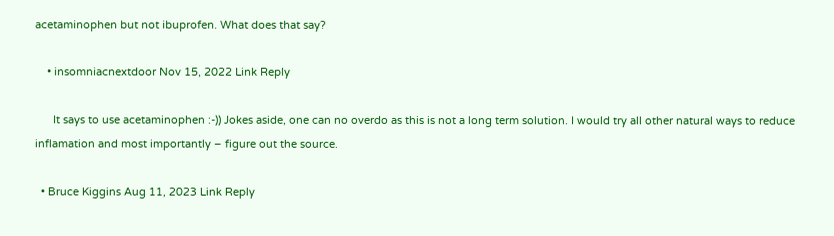acetaminophen but not ibuprofen. What does that say?

    • insomniacnextdoor Nov 15, 2022 Link Reply

      It says to use acetaminophen :-)) Jokes aside, one can no overdo as this is not a long term solution. I would try all other natural ways to reduce inflamation and most importantly – figure out the source.

  • Bruce Kiggins Aug 11, 2023 Link Reply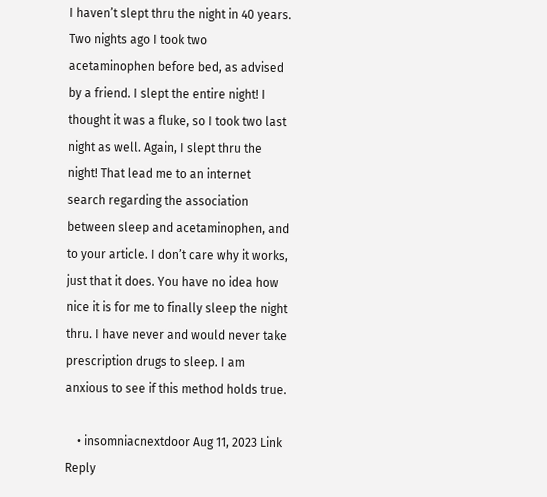I haven’t slept thru the night in 40 years. Two nights ago I took two acetaminophen before bed, as advised by a friend. I slept the entire night! I thought it was a fluke, so I took two last night as well. Again, I slept thru the night! That lead me to an internet search regarding the association between sleep and acetaminophen, and to your article. I don’t care why it works, just that it does. You have no idea how nice it is for me to finally sleep the night thru. I have never and would never take prescription drugs to sleep. I am anxious to see if this method holds true.

    • insomniacnextdoor Aug 11, 2023 Link Reply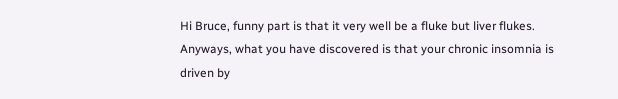Hi Bruce, funny part is that it very well be a fluke but liver flukes.  Anyways, what you have discovered is that your chronic insomnia is driven by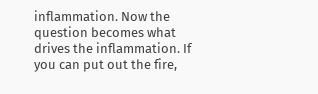inflammation. Now the question becomes what drives the inflammation. If you can put out the fire,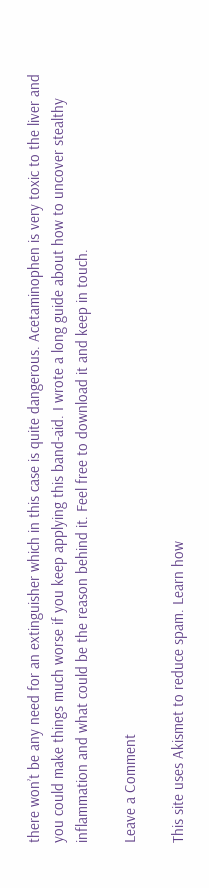there won’t be any need for an extinguisher which in this case is quite dangerous. Acetaminophen is very toxic to the liver and you could make things much worse if you keep applying this band-aid. I wrote a long guide about how to uncover stealthy inflammation and what could be the reason behind it. Feel free to download it and keep in touch.

Leave a Comment

This site uses Akismet to reduce spam. Learn how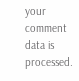your comment data is processed.